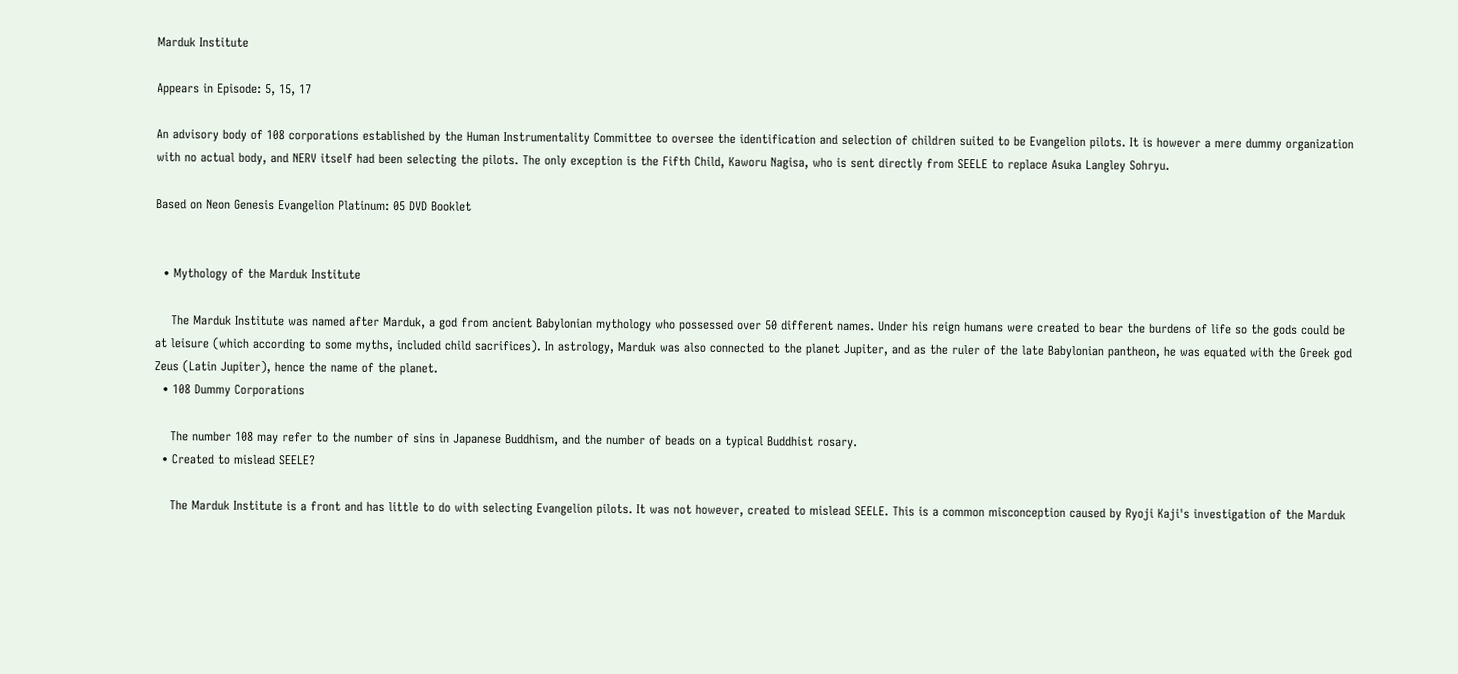Marduk Institute

Appears in Episode: 5, 15, 17

An advisory body of 108 corporations established by the Human Instrumentality Committee to oversee the identification and selection of children suited to be Evangelion pilots. It is however a mere dummy organization with no actual body, and NERV itself had been selecting the pilots. The only exception is the Fifth Child, Kaworu Nagisa, who is sent directly from SEELE to replace Asuka Langley Sohryu.

Based on Neon Genesis Evangelion Platinum: 05 DVD Booklet


  • Mythology of the Marduk Institute

    The Marduk Institute was named after Marduk, a god from ancient Babylonian mythology who possessed over 50 different names. Under his reign humans were created to bear the burdens of life so the gods could be at leisure (which according to some myths, included child sacrifices). In astrology, Marduk was also connected to the planet Jupiter, and as the ruler of the late Babylonian pantheon, he was equated with the Greek god Zeus (Latin Jupiter), hence the name of the planet.
  • 108 Dummy Corporations

    The number 108 may refer to the number of sins in Japanese Buddhism, and the number of beads on a typical Buddhist rosary.
  • Created to mislead SEELE?

    The Marduk Institute is a front and has little to do with selecting Evangelion pilots. It was not however, created to mislead SEELE. This is a common misconception caused by Ryoji Kaji's investigation of the Marduk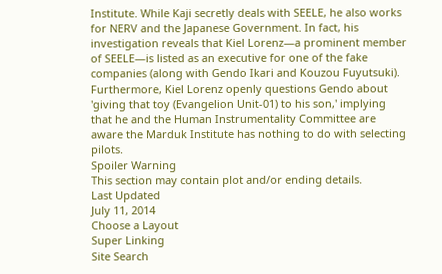Institute. While Kaji secretly deals with SEELE, he also works for NERV and the Japanese Government. In fact, his investigation reveals that Kiel Lorenz—a prominent member of SEELE—is listed as an executive for one of the fake companies (along with Gendo Ikari and Kouzou Fuyutsuki). Furthermore, Kiel Lorenz openly questions Gendo about 'giving that toy (Evangelion Unit-01) to his son,' implying that he and the Human Instrumentality Committee are aware the Marduk Institute has nothing to do with selecting pilots.
Spoiler Warning
This section may contain plot and/or ending details.
Last Updated
July 11, 2014
Choose a Layout
Super Linking
Site Search